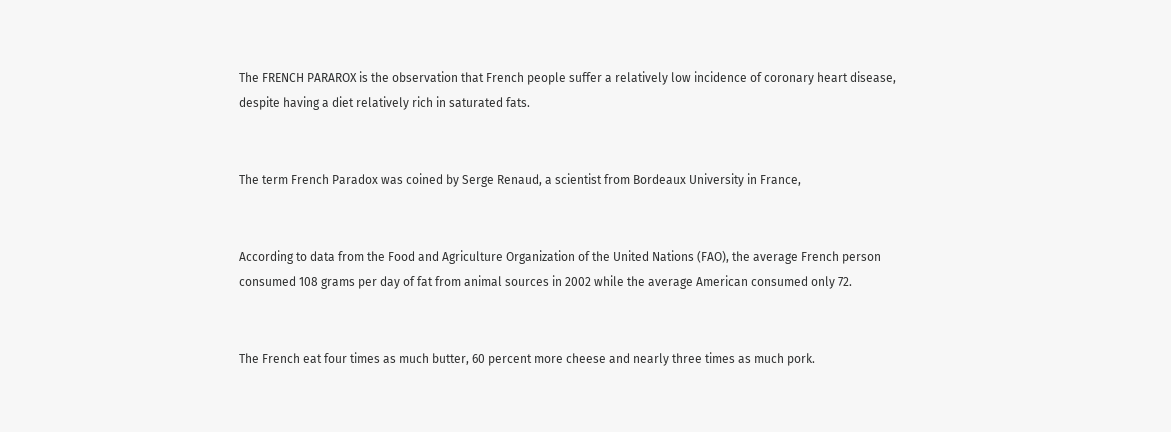The FRENCH PARAROX is the observation that French people suffer a relatively low incidence of coronary heart disease, despite having a diet relatively rich in saturated fats.


The term French Paradox was coined by Serge Renaud, a scientist from Bordeaux University in France,


According to data from the Food and Agriculture Organization of the United Nations (FAO), the average French person consumed 108 grams per day of fat from animal sources in 2002 while the average American consumed only 72.


The French eat four times as much butter, 60 percent more cheese and nearly three times as much pork.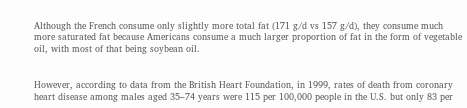Although the French consume only slightly more total fat (171 g/d vs 157 g/d), they consume much more saturated fat because Americans consume a much larger proportion of fat in the form of vegetable oil, with most of that being soybean oil.


However, according to data from the British Heart Foundation, in 1999, rates of death from coronary heart disease among males aged 35–74 years were 115 per 100,000 people in the U.S. but only 83 per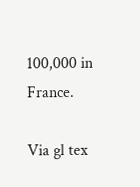100,000 in France.

Via gl tex